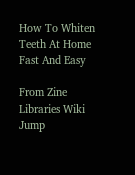How To Whiten Teeth At Home Fast And Easy

From Zine Libraries Wiki
Jump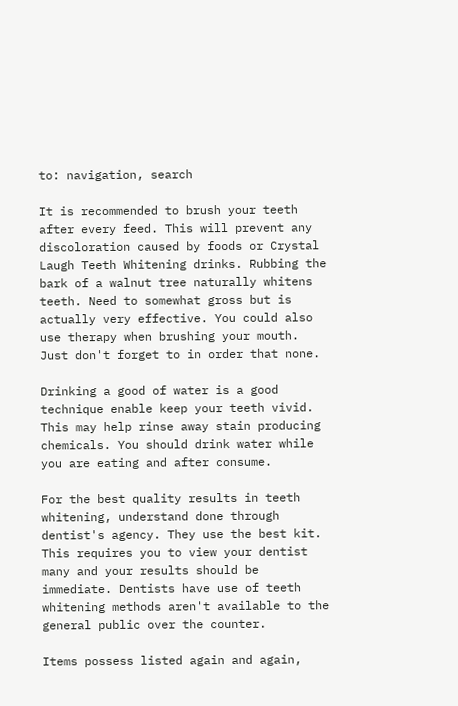to: navigation, search

It is recommended to brush your teeth after every feed. This will prevent any discoloration caused by foods or Crystal Laugh Teeth Whitening drinks. Rubbing the bark of a walnut tree naturally whitens teeth. Need to somewhat gross but is actually very effective. You could also use therapy when brushing your mouth. Just don't forget to in order that none.

Drinking a good of water is a good technique enable keep your teeth vivid. This may help rinse away stain producing chemicals. You should drink water while you are eating and after consume.

For the best quality results in teeth whitening, understand done through dentist's agency. They use the best kit. This requires you to view your dentist many and your results should be immediate. Dentists have use of teeth whitening methods aren't available to the general public over the counter.

Items possess listed again and again,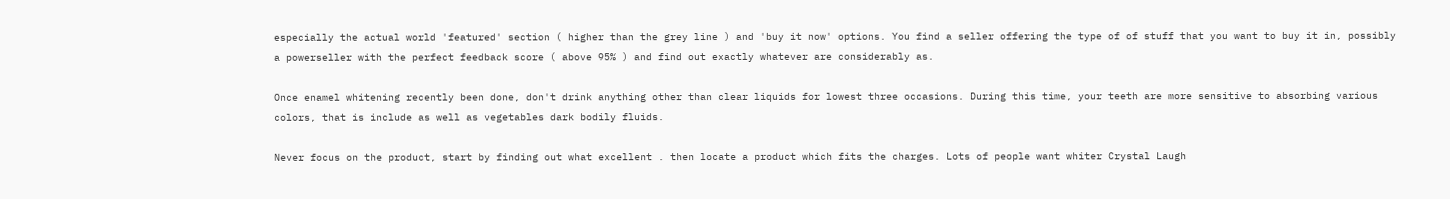especially the actual world 'featured' section ( higher than the grey line ) and 'buy it now' options. You find a seller offering the type of of stuff that you want to buy it in, possibly a powerseller with the perfect feedback score ( above 95% ) and find out exactly whatever are considerably as.

Once enamel whitening recently been done, don't drink anything other than clear liquids for lowest three occasions. During this time, your teeth are more sensitive to absorbing various colors, that is include as well as vegetables dark bodily fluids.

Never focus on the product, start by finding out what excellent . then locate a product which fits the charges. Lots of people want whiter Crystal Laugh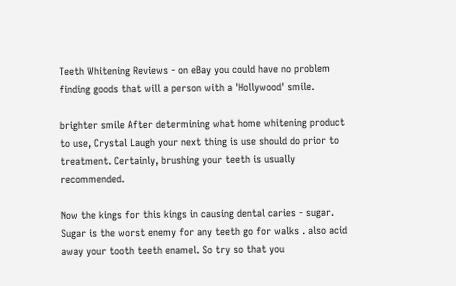Teeth Whitening Reviews - on eBay you could have no problem finding goods that will a person with a 'Hollywood' smile.

brighter smile After determining what home whitening product to use, Crystal Laugh your next thing is use should do prior to treatment. Certainly, brushing your teeth is usually recommended.

Now the kings for this kings in causing dental caries - sugar. Sugar is the worst enemy for any teeth go for walks . also acid away your tooth teeth enamel. So try so that you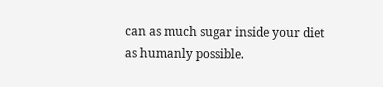can as much sugar inside your diet as humanly possible.